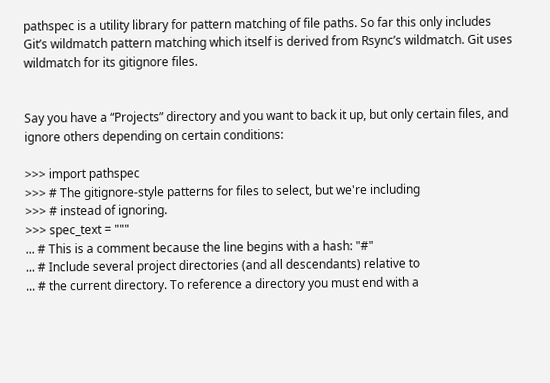pathspec is a utility library for pattern matching of file paths. So far this only includes Git’s wildmatch pattern matching which itself is derived from Rsync’s wildmatch. Git uses wildmatch for its gitignore files.


Say you have a “Projects” directory and you want to back it up, but only certain files, and ignore others depending on certain conditions:

>>> import pathspec
>>> # The gitignore-style patterns for files to select, but we're including
>>> # instead of ignoring.
>>> spec_text = """
... # This is a comment because the line begins with a hash: "#"
... # Include several project directories (and all descendants) relative to
... # the current directory. To reference a directory you must end with a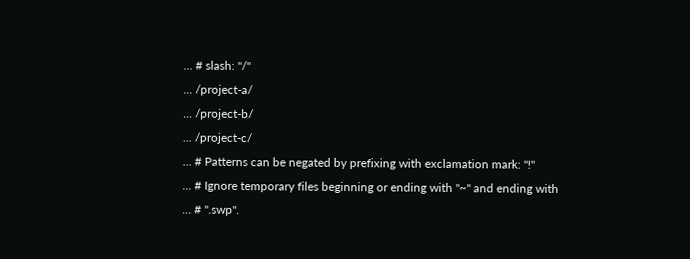... # slash: "/"
... /project-a/
... /project-b/
... /project-c/
... # Patterns can be negated by prefixing with exclamation mark: "!"
... # Ignore temporary files beginning or ending with "~" and ending with
... # ".swp".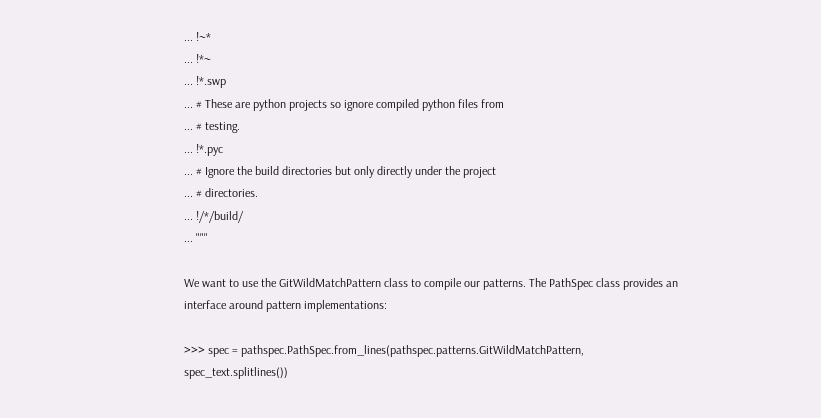... !~*
... !*~
... !*.swp
... # These are python projects so ignore compiled python files from
... # testing.
... !*.pyc
... # Ignore the build directories but only directly under the project
... # directories.
... !/*/build/
... """

We want to use the GitWildMatchPattern class to compile our patterns. The PathSpec class provides an interface around pattern implementations:

>>> spec = pathspec.PathSpec.from_lines(pathspec.patterns.GitWildMatchPattern, spec_text.splitlines())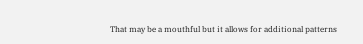That may be a mouthful but it allows for additional patterns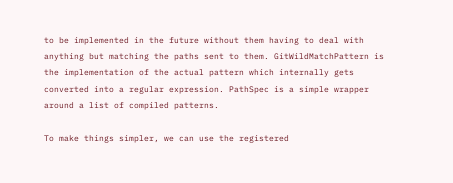to be implemented in the future without them having to deal with anything but matching the paths sent to them. GitWildMatchPattern is the implementation of the actual pattern which internally gets converted into a regular expression. PathSpec is a simple wrapper around a list of compiled patterns.

To make things simpler, we can use the registered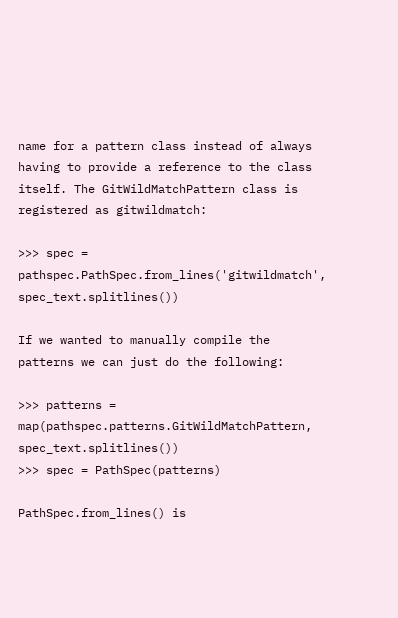name for a pattern class instead of always having to provide a reference to the class itself. The GitWildMatchPattern class is registered as gitwildmatch:

>>> spec = pathspec.PathSpec.from_lines('gitwildmatch', spec_text.splitlines())

If we wanted to manually compile the patterns we can just do the following:

>>> patterns = map(pathspec.patterns.GitWildMatchPattern, spec_text.splitlines())
>>> spec = PathSpec(patterns)

PathSpec.from_lines() is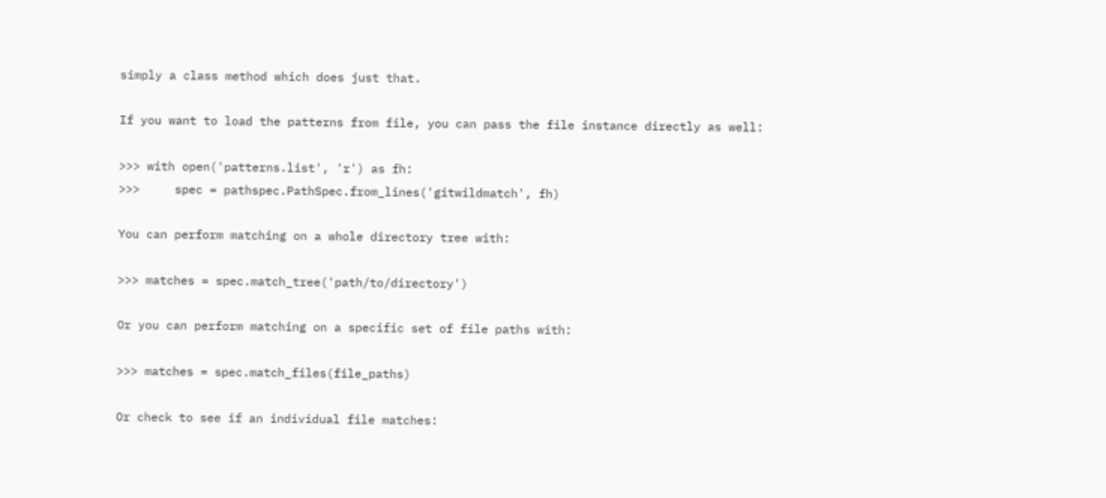simply a class method which does just that.

If you want to load the patterns from file, you can pass the file instance directly as well:

>>> with open('patterns.list', 'r') as fh:
>>>     spec = pathspec.PathSpec.from_lines('gitwildmatch', fh)

You can perform matching on a whole directory tree with:

>>> matches = spec.match_tree('path/to/directory')

Or you can perform matching on a specific set of file paths with:

>>> matches = spec.match_files(file_paths)

Or check to see if an individual file matches: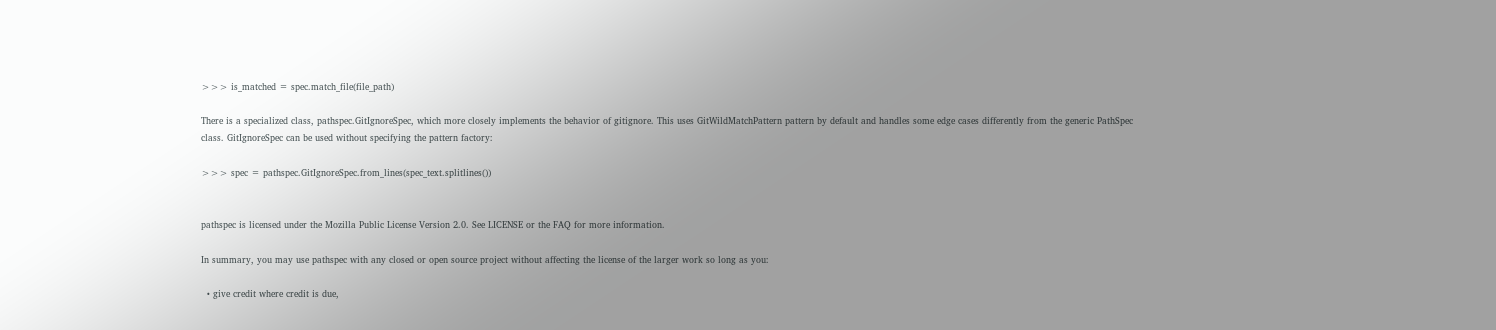>>> is_matched = spec.match_file(file_path)

There is a specialized class, pathspec.GitIgnoreSpec, which more closely implements the behavior of gitignore. This uses GitWildMatchPattern pattern by default and handles some edge cases differently from the generic PathSpec class. GitIgnoreSpec can be used without specifying the pattern factory:

>>> spec = pathspec.GitIgnoreSpec.from_lines(spec_text.splitlines())


pathspec is licensed under the Mozilla Public License Version 2.0. See LICENSE or the FAQ for more information.

In summary, you may use pathspec with any closed or open source project without affecting the license of the larger work so long as you:

  • give credit where credit is due,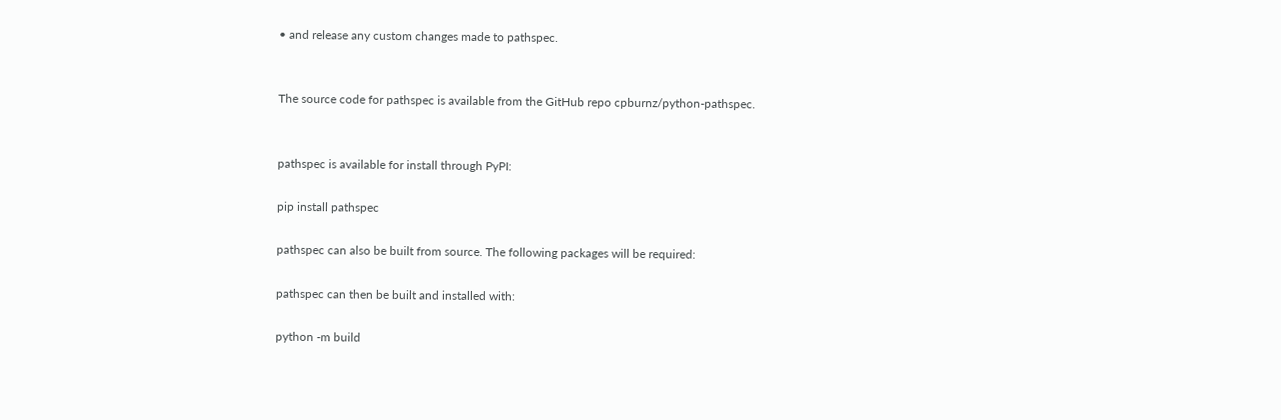• and release any custom changes made to pathspec.


The source code for pathspec is available from the GitHub repo cpburnz/python-pathspec.


pathspec is available for install through PyPI:

pip install pathspec

pathspec can also be built from source. The following packages will be required:

pathspec can then be built and installed with:

python -m build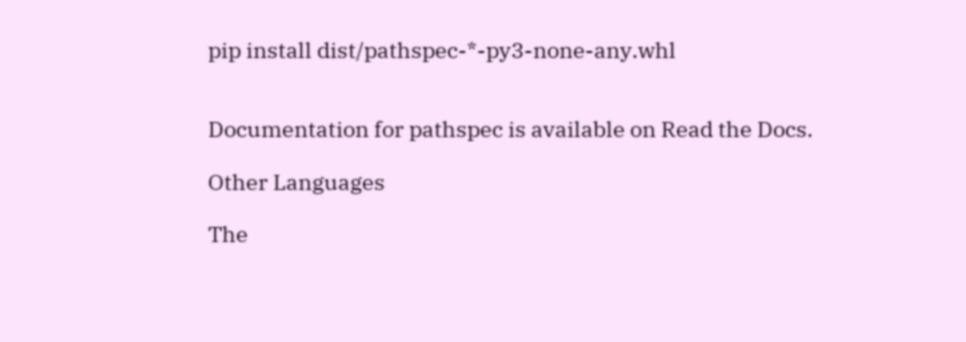pip install dist/pathspec-*-py3-none-any.whl


Documentation for pathspec is available on Read the Docs.

Other Languages

The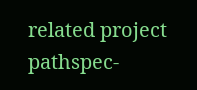related project pathspec-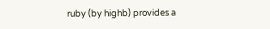ruby (by highb) provides a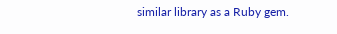similar library as a Ruby gem.